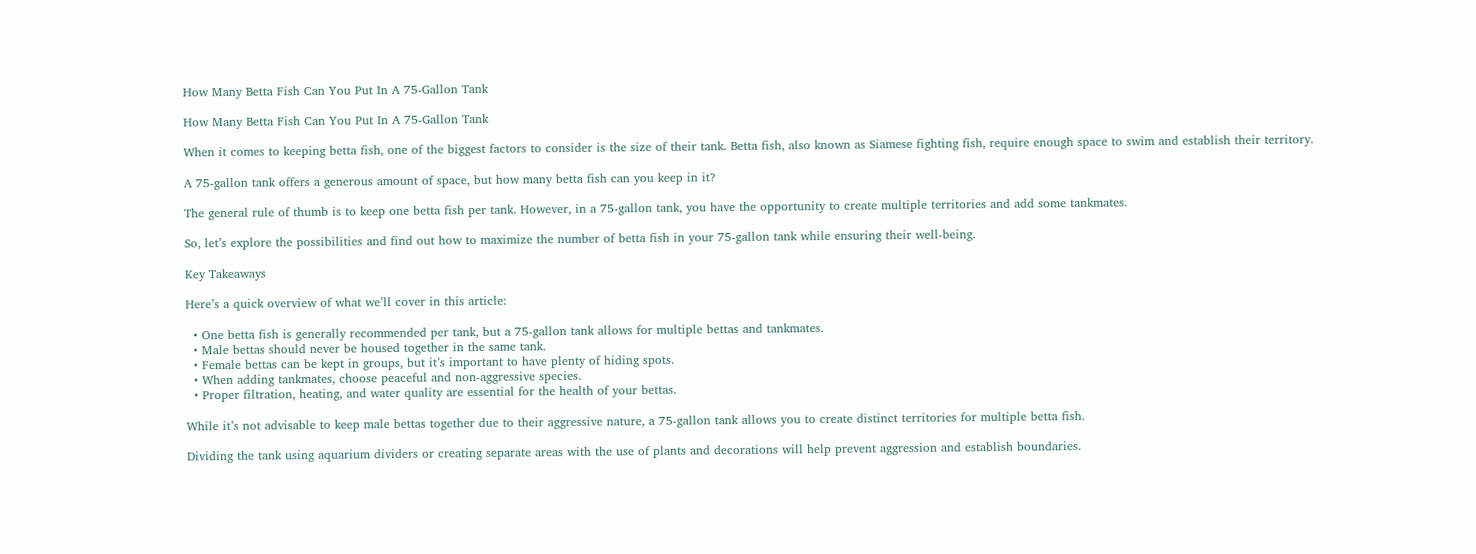How Many Betta Fish Can You Put In A 75-Gallon Tank

How Many Betta Fish Can You Put In A 75-Gallon Tank

When it comes to keeping betta fish, one of the biggest factors to consider is the size of their tank. Betta fish, also known as Siamese fighting fish, require enough space to swim and establish their territory.

A 75-gallon tank offers a generous amount of space, but how many betta fish can you keep in it?

The general rule of thumb is to keep one betta fish per tank. However, in a 75-gallon tank, you have the opportunity to create multiple territories and add some tankmates.

So, let’s explore the possibilities and find out how to maximize the number of betta fish in your 75-gallon tank while ensuring their well-being.

Key Takeaways

Here’s a quick overview of what we’ll cover in this article:

  • One betta fish is generally recommended per tank, but a 75-gallon tank allows for multiple bettas and tankmates.
  • Male bettas should never be housed together in the same tank.
  • Female bettas can be kept in groups, but it’s important to have plenty of hiding spots.
  • When adding tankmates, choose peaceful and non-aggressive species.
  • Proper filtration, heating, and water quality are essential for the health of your bettas.

While it’s not advisable to keep male bettas together due to their aggressive nature, a 75-gallon tank allows you to create distinct territories for multiple betta fish.

Dividing the tank using aquarium dividers or creating separate areas with the use of plants and decorations will help prevent aggression and establish boundaries.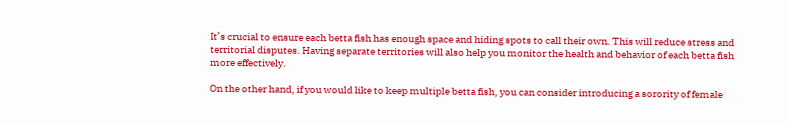It’s crucial to ensure each betta fish has enough space and hiding spots to call their own. This will reduce stress and territorial disputes. Having separate territories will also help you monitor the health and behavior of each betta fish more effectively.

On the other hand, if you would like to keep multiple betta fish, you can consider introducing a sorority of female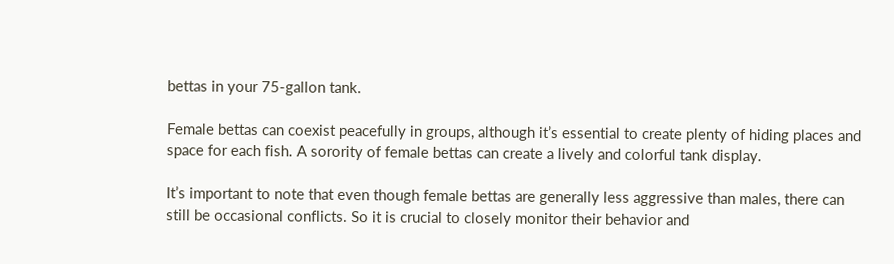bettas in your 75-gallon tank.

Female bettas can coexist peacefully in groups, although it’s essential to create plenty of hiding places and space for each fish. A sorority of female bettas can create a lively and colorful tank display.

It’s important to note that even though female bettas are generally less aggressive than males, there can still be occasional conflicts. So it is crucial to closely monitor their behavior and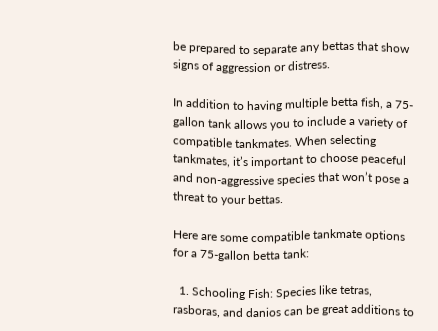be prepared to separate any bettas that show signs of aggression or distress.

In addition to having multiple betta fish, a 75-gallon tank allows you to include a variety of compatible tankmates. When selecting tankmates, it’s important to choose peaceful and non-aggressive species that won’t pose a threat to your bettas.

Here are some compatible tankmate options for a 75-gallon betta tank:

  1. Schooling Fish: Species like tetras, rasboras, and danios can be great additions to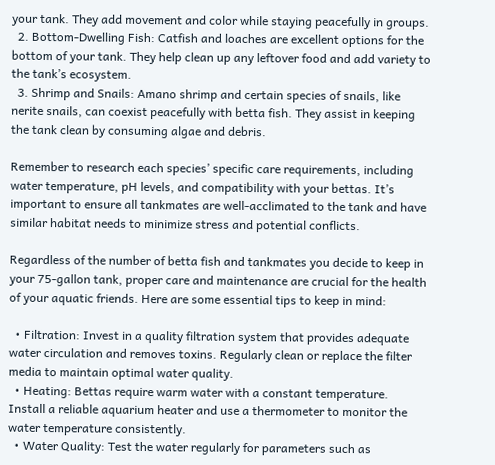your tank. They add movement and color while staying peacefully in groups.
  2. Bottom-Dwelling Fish: Catfish and loaches are excellent options for the bottom of your tank. They help clean up any leftover food and add variety to the tank’s ecosystem.
  3. Shrimp and Snails: Amano shrimp and certain species of snails, like nerite snails, can coexist peacefully with betta fish. They assist in keeping the tank clean by consuming algae and debris.

Remember to research each species’ specific care requirements, including water temperature, pH levels, and compatibility with your bettas. It’s important to ensure all tankmates are well-acclimated to the tank and have similar habitat needs to minimize stress and potential conflicts.

Regardless of the number of betta fish and tankmates you decide to keep in your 75-gallon tank, proper care and maintenance are crucial for the health of your aquatic friends. Here are some essential tips to keep in mind:

  • Filtration: Invest in a quality filtration system that provides adequate water circulation and removes toxins. Regularly clean or replace the filter media to maintain optimal water quality.
  • Heating: Bettas require warm water with a constant temperature. Install a reliable aquarium heater and use a thermometer to monitor the water temperature consistently.
  • Water Quality: Test the water regularly for parameters such as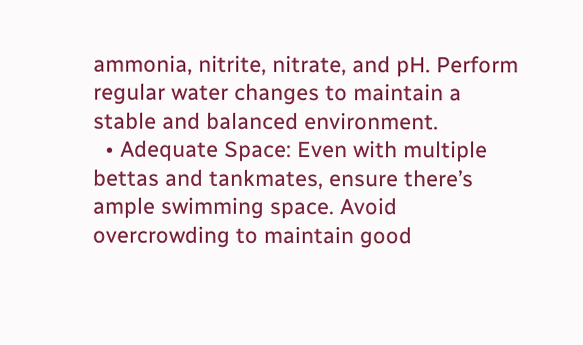ammonia, nitrite, nitrate, and pH. Perform regular water changes to maintain a stable and balanced environment.
  • Adequate Space: Even with multiple bettas and tankmates, ensure there’s ample swimming space. Avoid overcrowding to maintain good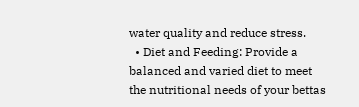water quality and reduce stress.
  • Diet and Feeding: Provide a balanced and varied diet to meet the nutritional needs of your bettas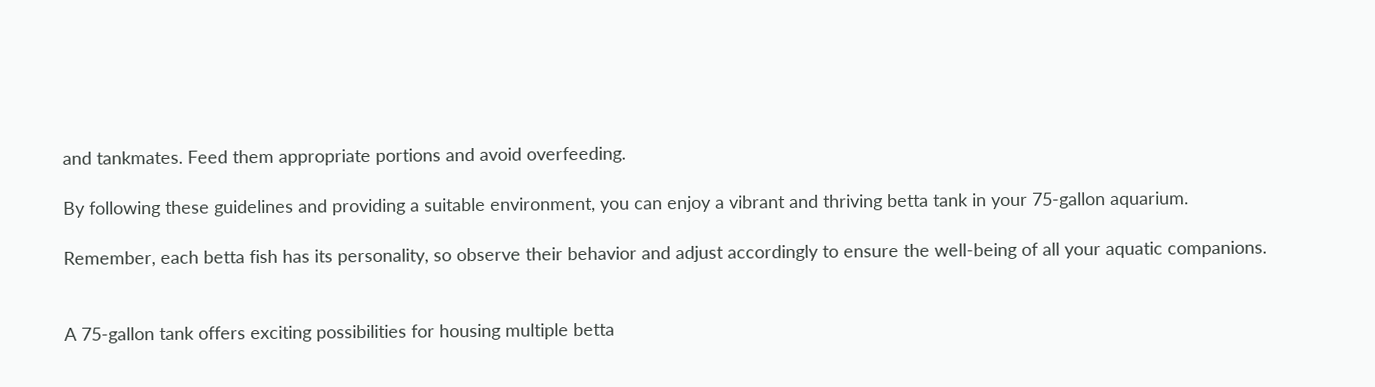and tankmates. Feed them appropriate portions and avoid overfeeding.

By following these guidelines and providing a suitable environment, you can enjoy a vibrant and thriving betta tank in your 75-gallon aquarium.

Remember, each betta fish has its personality, so observe their behavior and adjust accordingly to ensure the well-being of all your aquatic companions.


A 75-gallon tank offers exciting possibilities for housing multiple betta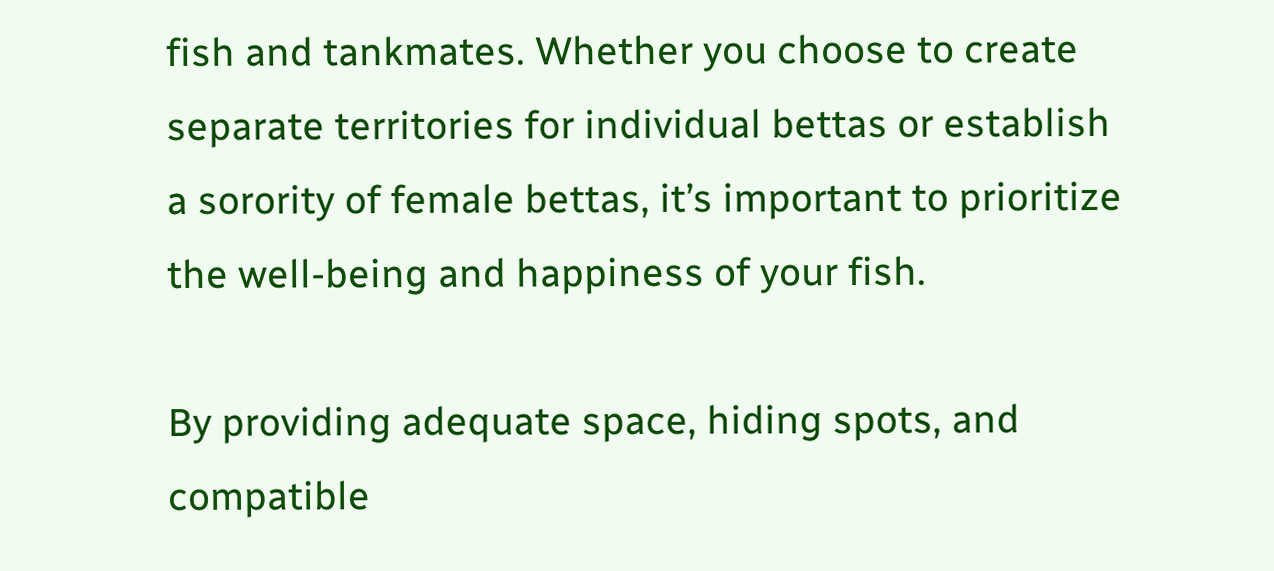fish and tankmates. Whether you choose to create separate territories for individual bettas or establish a sorority of female bettas, it’s important to prioritize the well-being and happiness of your fish.

By providing adequate space, hiding spots, and compatible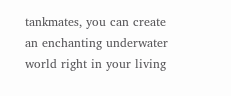tankmates, you can create an enchanting underwater world right in your living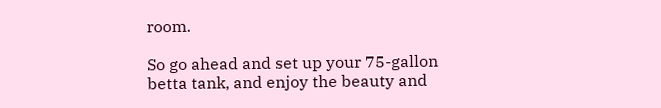room.

So go ahead and set up your 75-gallon betta tank, and enjoy the beauty and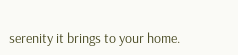serenity it brings to your home.